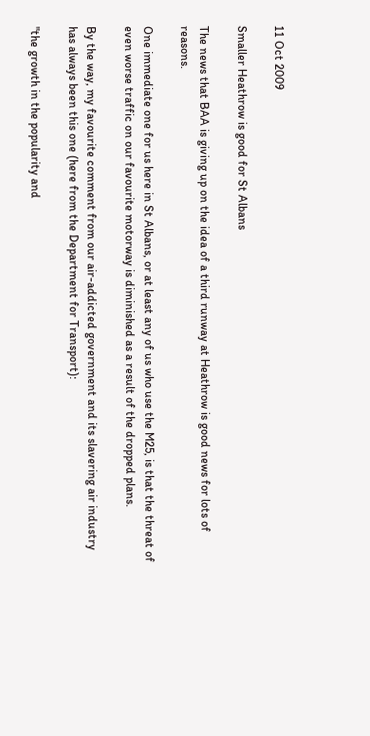11 Oct 2009

Smaller Heathrow is good for St Albans

The news that BAA is giving up on the idea of a third runway at Heathrow is good news for lots of reasons.

One immediate one for us here in St Albans, or at least any of us who use the M25, is that the threat of even worse traffic on our favourite motorway is diminished as a result of the dropped plans.

By the way, my favourite comment from our air-addicted government and its slavering air industry has always been this one (here from the Department for Transport):

"the growth in the popularity and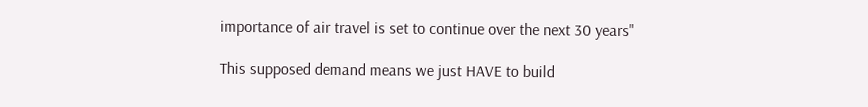importance of air travel is set to continue over the next 30 years"

This supposed demand means we just HAVE to build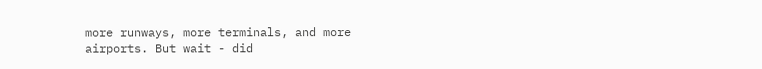more runways, more terminals, and more airports. But wait - did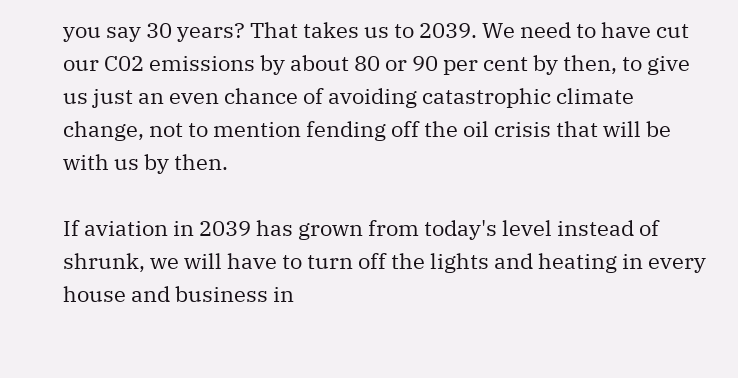you say 30 years? That takes us to 2039. We need to have cut our C02 emissions by about 80 or 90 per cent by then, to give us just an even chance of avoiding catastrophic climate change, not to mention fending off the oil crisis that will be with us by then.

If aviation in 2039 has grown from today's level instead of shrunk, we will have to turn off the lights and heating in every house and business in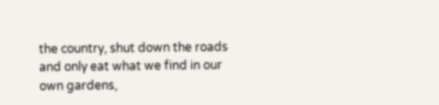the country, shut down the roads and only eat what we find in our own gardens,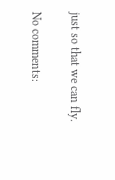just so that we can fly.

No comments: